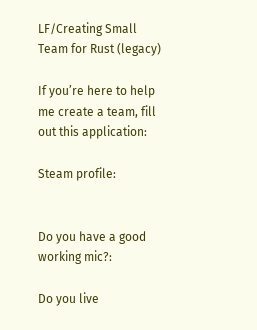LF/Creating Small Team for Rust (legacy)

If you’re here to help me create a team, fill out this application:

Steam profile:


Do you have a good working mic?:

Do you live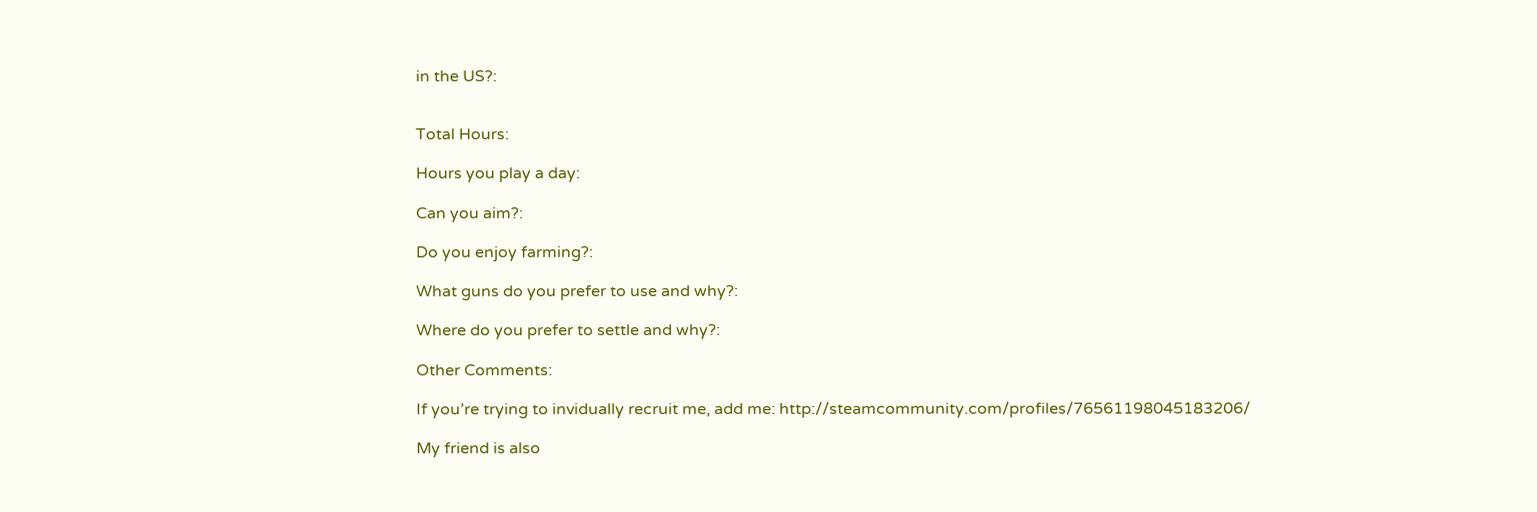in the US?:


Total Hours:

Hours you play a day:

Can you aim?:

Do you enjoy farming?:

What guns do you prefer to use and why?:

Where do you prefer to settle and why?:

Other Comments:

If you’re trying to invidually recruit me, add me: http://steamcommunity.com/profiles/76561198045183206/

My friend is also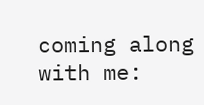coming along with me: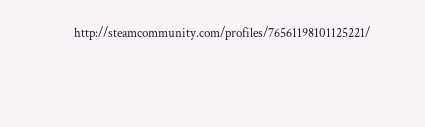http://steamcommunity.com/profiles/76561198101125221/